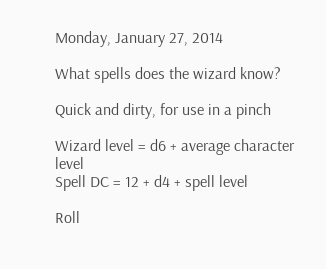Monday, January 27, 2014

What spells does the wizard know?

Quick and dirty, for use in a pinch

Wizard level = d6 + average character level
Spell DC = 12 + d4 + spell level

Roll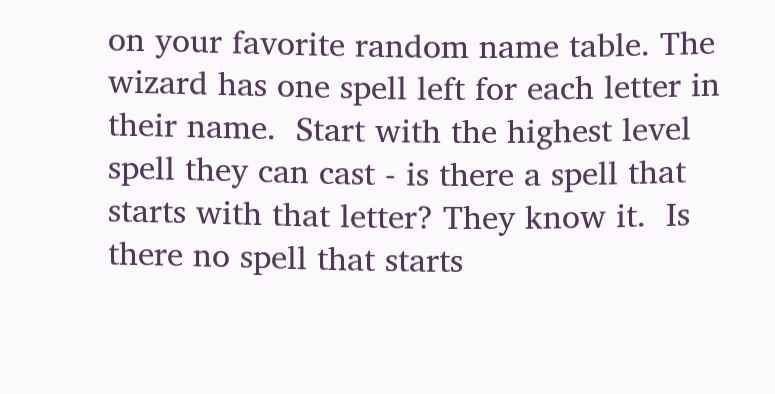on your favorite random name table. The wizard has one spell left for each letter in their name.  Start with the highest level spell they can cast - is there a spell that starts with that letter? They know it.  Is there no spell that starts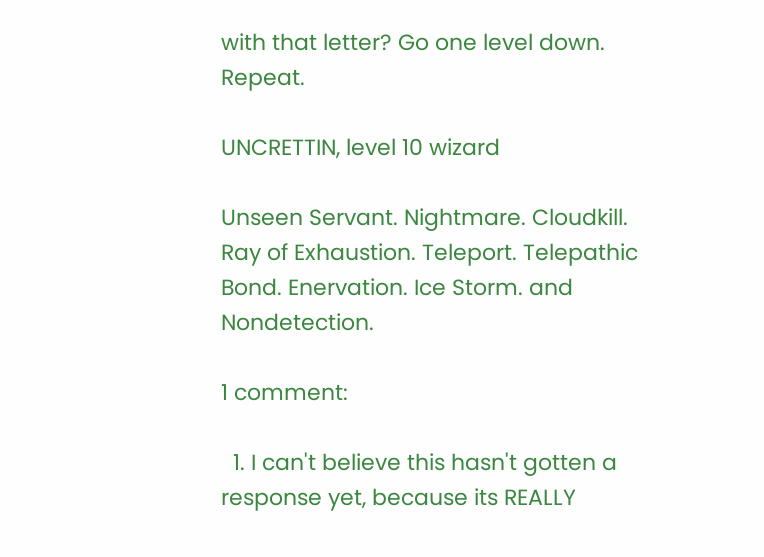with that letter? Go one level down.  Repeat.

UNCRETTIN, level 10 wizard

Unseen Servant. Nightmare. Cloudkill. Ray of Exhaustion. Teleport. Telepathic Bond. Enervation. Ice Storm. and Nondetection.

1 comment:

  1. I can't believe this hasn't gotten a response yet, because its REALLY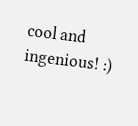cool and ingenious! :)